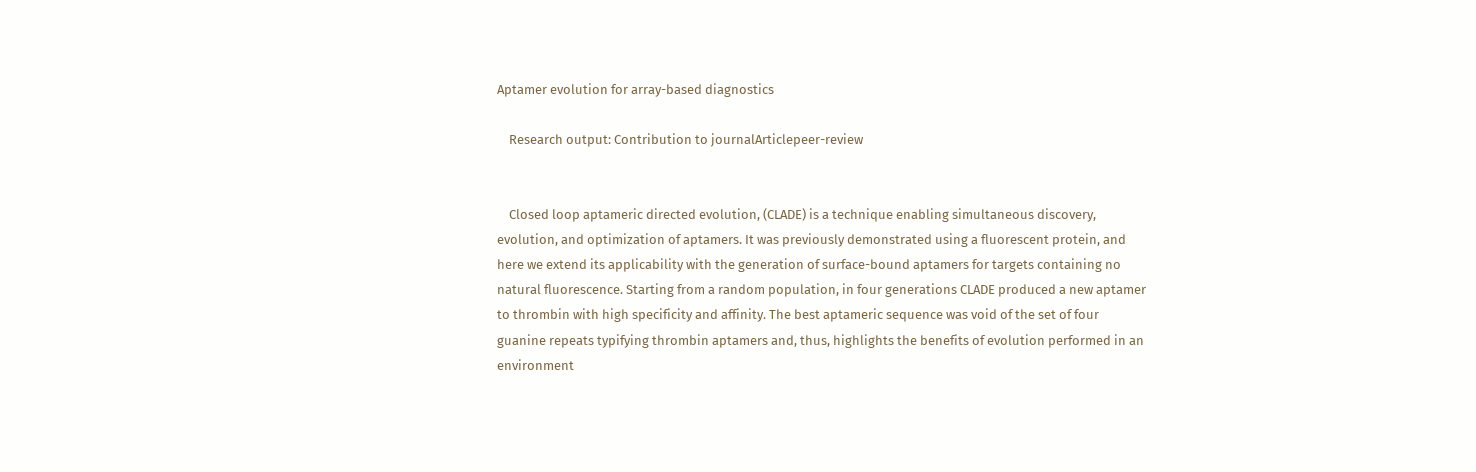Aptamer evolution for array-based diagnostics

    Research output: Contribution to journalArticlepeer-review


    Closed loop aptameric directed evolution, (CLADE) is a technique enabling simultaneous discovery, evolution, and optimization of aptamers. It was previously demonstrated using a fluorescent protein, and here we extend its applicability with the generation of surface-bound aptamers for targets containing no natural fluorescence. Starting from a random population, in four generations CLADE produced a new aptamer to thrombin with high specificity and affinity. The best aptameric sequence was void of the set of four guanine repeats typifying thrombin aptamers and, thus, highlights the benefits of evolution performed in an environment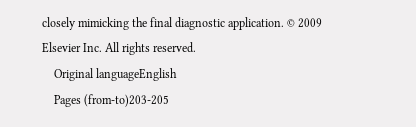closely mimicking the final diagnostic application. © 2009 Elsevier Inc. All rights reserved.
    Original languageEnglish
    Pages (from-to)203-205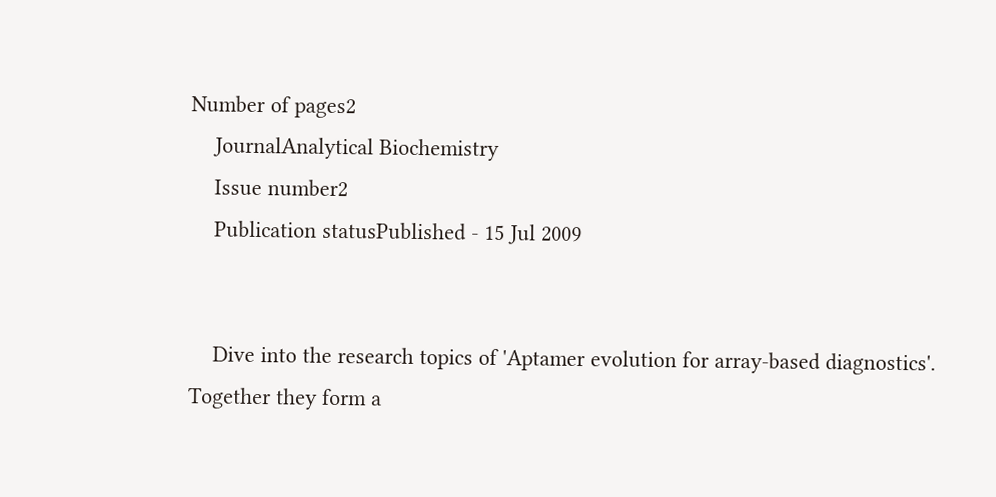Number of pages2
    JournalAnalytical Biochemistry
    Issue number2
    Publication statusPublished - 15 Jul 2009


    Dive into the research topics of 'Aptamer evolution for array-based diagnostics'. Together they form a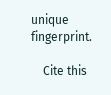unique fingerprint.

    Cite this